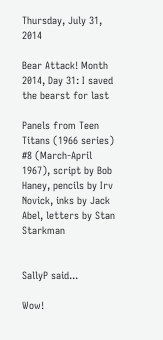Thursday, July 31, 2014

Bear Attack! Month 2014, Day 31: I saved the bearst for last

Panels from Teen Titans (1966 series) #8 (March-April 1967), script by Bob Haney, pencils by Irv Novick, inks by Jack Abel, letters by Stan Starkman


SallyP said...

Wow!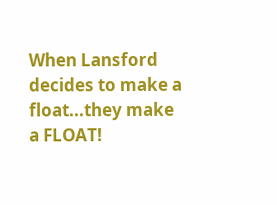When Lansford decides to make a float...they make a FLOAT!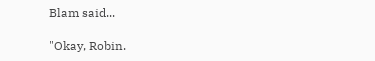Blam said...

"Okay, Robin.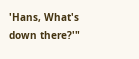'Hans, What's down there?'"